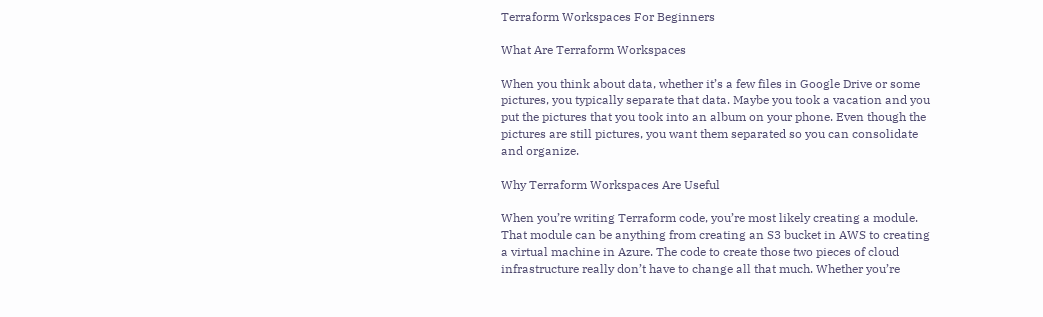Terraform Workspaces For Beginners

What Are Terraform Workspaces

When you think about data, whether it’s a few files in Google Drive or some pictures, you typically separate that data. Maybe you took a vacation and you put the pictures that you took into an album on your phone. Even though the pictures are still pictures, you want them separated so you can consolidate and organize.

Why Terraform Workspaces Are Useful

When you’re writing Terraform code, you’re most likely creating a module. That module can be anything from creating an S3 bucket in AWS to creating a virtual machine in Azure. The code to create those two pieces of cloud infrastructure really don’t have to change all that much. Whether you’re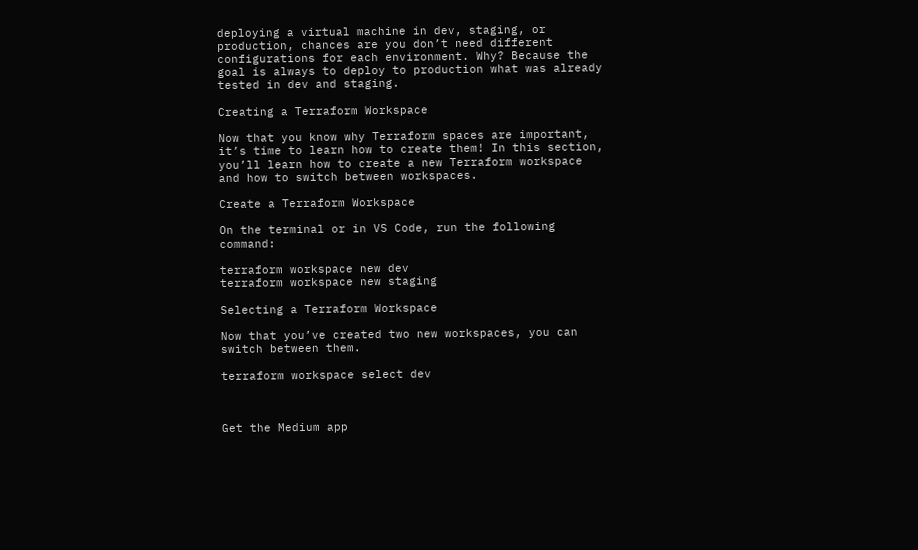deploying a virtual machine in dev, staging, or production, chances are you don’t need different configurations for each environment. Why? Because the goal is always to deploy to production what was already tested in dev and staging.

Creating a Terraform Workspace

Now that you know why Terraform spaces are important, it’s time to learn how to create them! In this section, you’ll learn how to create a new Terraform workspace and how to switch between workspaces.

Create a Terraform Workspace

On the terminal or in VS Code, run the following command:

terraform workspace new dev
terraform workspace new staging

Selecting a Terraform Workspace

Now that you’ve created two new workspaces, you can switch between them.

terraform workspace select dev



Get the Medium app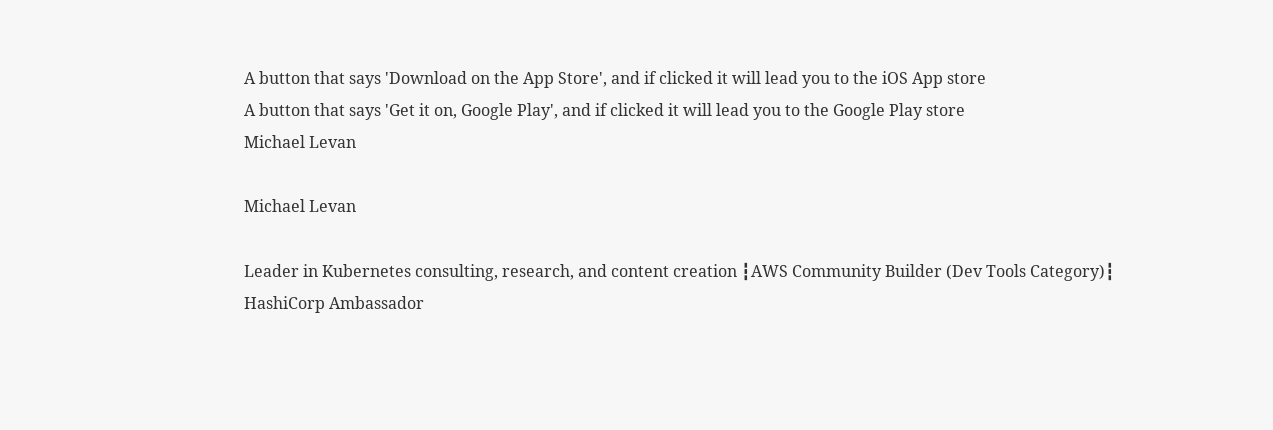A button that says 'Download on the App Store', and if clicked it will lead you to the iOS App store
A button that says 'Get it on, Google Play', and if clicked it will lead you to the Google Play store
Michael Levan

Michael Levan

Leader in Kubernetes consulting, research, and content creation ┇AWS Community Builder (Dev Tools Category)┇ HashiCorp Ambassador